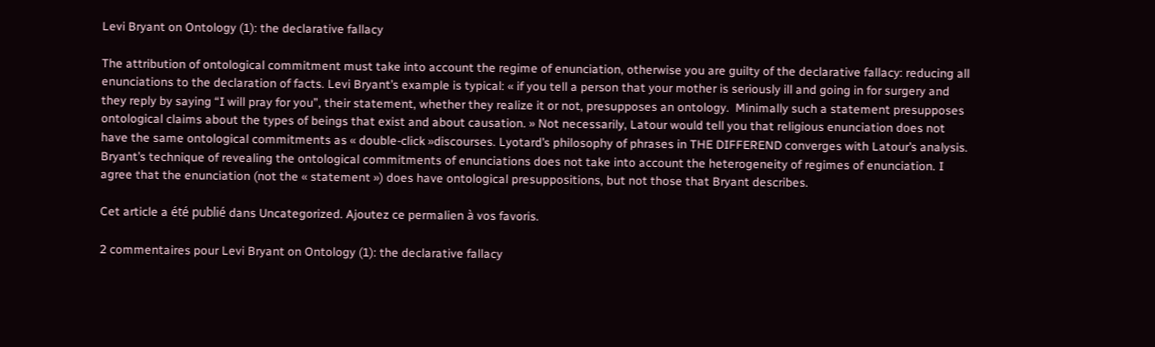Levi Bryant on Ontology (1): the declarative fallacy

The attribution of ontological commitment must take into account the regime of enunciation, otherwise you are guilty of the declarative fallacy: reducing all enunciations to the declaration of facts. Levi Bryant’s example is typical: « if you tell a person that your mother is seriously ill and going in for surgery and they reply by saying “I will pray for you”, their statement, whether they realize it or not, presupposes an ontology.  Minimally such a statement presupposes ontological claims about the types of beings that exist and about causation. » Not necessarily, Latour would tell you that religious enunciation does not have the same ontological commitments as « double-click »discourses. Lyotard’s philosophy of phrases in THE DIFFEREND converges with Latour’s analysis. Bryant’s technique of revealing the ontological commitments of enunciations does not take into account the heterogeneity of regimes of enunciation. I agree that the enunciation (not the « statement ») does have ontological presuppositions, but not those that Bryant describes.

Cet article a été publié dans Uncategorized. Ajoutez ce permalien à vos favoris.

2 commentaires pour Levi Bryant on Ontology (1): the declarative fallacy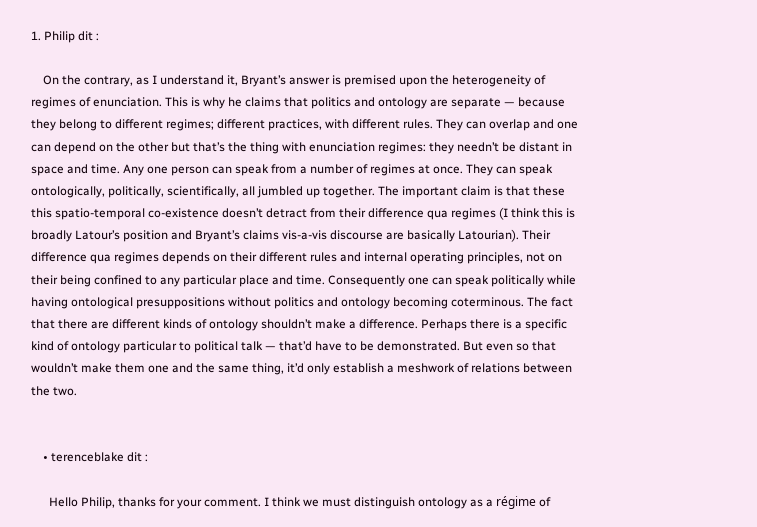1. Philip dit :

    On the contrary, as I understand it, Bryant’s answer is premised upon the heterogeneity of regimes of enunciation. This is why he claims that politics and ontology are separate — because they belong to different regimes; different practices, with different rules. They can overlap and one can depend on the other but that’s the thing with enunciation regimes: they needn’t be distant in space and time. Any one person can speak from a number of regimes at once. They can speak ontologically, politically, scientifically, all jumbled up together. The important claim is that these this spatio-temporal co-existence doesn’t detract from their difference qua regimes (I think this is broadly Latour’s position and Bryant’s claims vis-a-vis discourse are basically Latourian). Their difference qua regimes depends on their different rules and internal operating principles, not on their being confined to any particular place and time. Consequently one can speak politically while having ontological presuppositions without politics and ontology becoming coterminous. The fact that there are different kinds of ontology shouldn’t make a difference. Perhaps there is a specific kind of ontology particular to political talk — that’d have to be demonstrated. But even so that wouldn’t make them one and the same thing, it’d only establish a meshwork of relations between the two.


    • terenceblake dit :

      Hello Philip, thanks for your comment. I think we must distinguish ontology as a régime of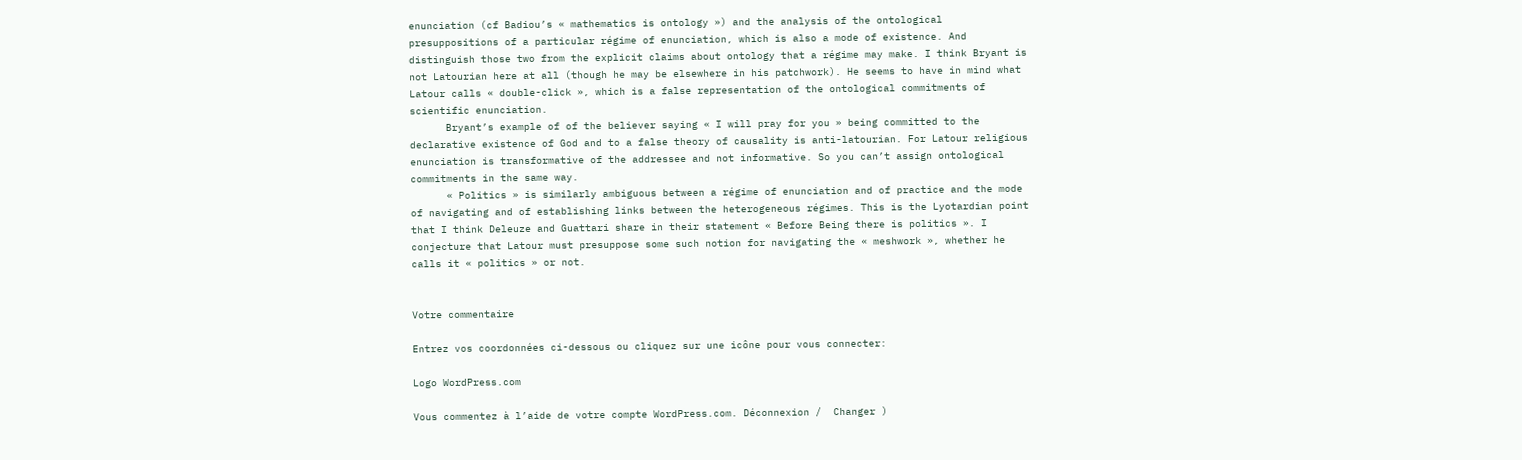enunciation (cf Badiou’s « mathematics is ontology ») and the analysis of the ontological presuppositions of a particular régime of enunciation, which is also a mode of existence. And distinguish those two from the explicit claims about ontology that a régime may make. I think Bryant is not Latourian here at all (though he may be elsewhere in his patchwork). He seems to have in mind what Latour calls « double-click », which is a false representation of the ontological commitments of scientific enunciation.
      Bryant’s example of of the believer saying « I will pray for you » being committed to the declarative existence of God and to a false theory of causality is anti-latourian. For Latour religious enunciation is transformative of the addressee and not informative. So you can’t assign ontological commitments in the same way.
      « Politics » is similarly ambiguous between a régime of enunciation and of practice and the mode of navigating and of establishing links between the heterogeneous régimes. This is the Lyotardian point that I think Deleuze and Guattari share in their statement « Before Being there is politics ». I conjecture that Latour must presuppose some such notion for navigating the « meshwork », whether he calls it « politics » or not.


Votre commentaire

Entrez vos coordonnées ci-dessous ou cliquez sur une icône pour vous connecter:

Logo WordPress.com

Vous commentez à l’aide de votre compte WordPress.com. Déconnexion /  Changer )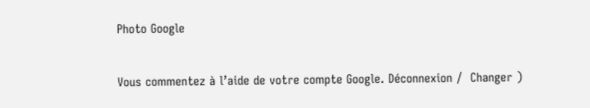Photo Google

Vous commentez à l’aide de votre compte Google. Déconnexion /  Changer )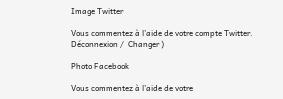Image Twitter

Vous commentez à l’aide de votre compte Twitter. Déconnexion /  Changer )

Photo Facebook

Vous commentez à l’aide de votre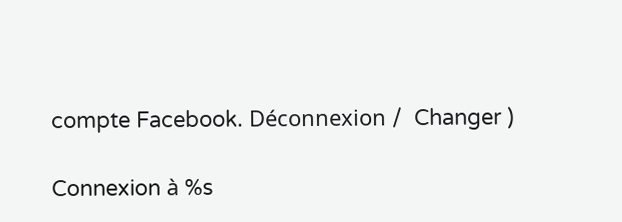compte Facebook. Déconnexion /  Changer )

Connexion à %s